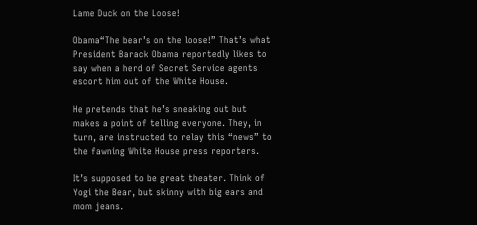Lame Duck on the Loose!

Obama“The bear’s on the loose!” That’s what President Barack Obama reportedly likes to say when a herd of Secret Service agents escort him out of the White House.

He pretends that he’s sneaking out but makes a point of telling everyone. They, in turn, are instructed to relay this “news” to the fawning White House press reporters.

It’s supposed to be great theater. Think of Yogi the Bear, but skinny with big ears and mom jeans.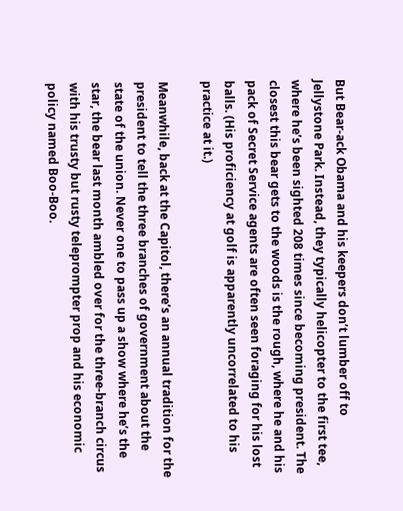But Bear-ack Obama and his keepers don’t lumber off to Jellystone Park. Instead, they typically helicopter to the first tee, where he’s been sighted 208 times since becoming president. The closest this bear gets to the woods is the rough, where he and his pack of Secret Service agents are often seen foraging for his lost balls. (His proficiency at golf is apparently uncorrelated to his practice at it.)

Meanwhile, back at the Capitol, there’s an annual tradition for the president to tell the three branches of government about the state of the union. Never one to pass up a show where he’s the star, the bear last month ambled over for the three-branch circus with his trusty but rusty teleprompter prop and his economic policy named Boo-Boo.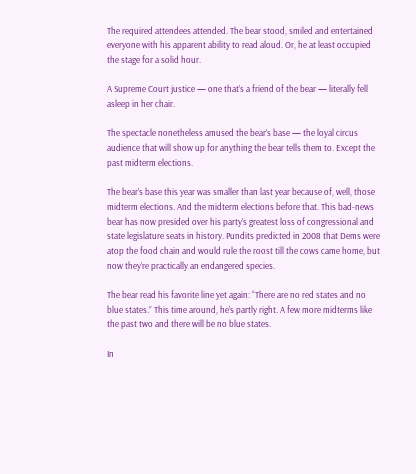The required attendees attended. The bear stood, smiled and entertained everyone with his apparent ability to read aloud. Or, he at least occupied the stage for a solid hour.

A Supreme Court justice — one that’s a friend of the bear — literally fell asleep in her chair.

The spectacle nonetheless amused the bear’s base — the loyal circus audience that will show up for anything the bear tells them to. Except the past midterm elections.

The bear’s base this year was smaller than last year because of, well, those midterm elections. And the midterm elections before that. This bad-news bear has now presided over his party’s greatest loss of congressional and state legislature seats in history. Pundits predicted in 2008 that Dems were atop the food chain and would rule the roost till the cows came home, but now they’re practically an endangered species.

The bear read his favorite line yet again: “There are no red states and no blue states.” This time around, he’s partly right. A few more midterms like the past two and there will be no blue states.

In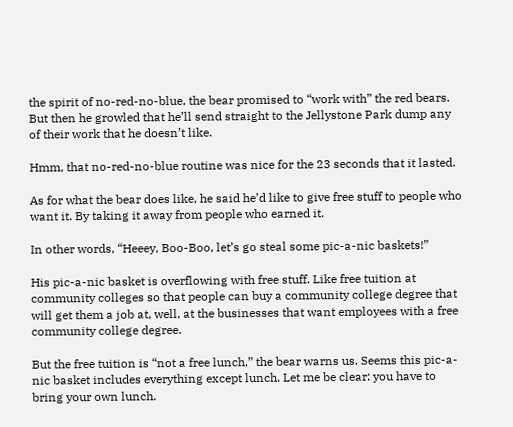the spirit of no-red-no-blue, the bear promised to “work with” the red bears. But then he growled that he’ll send straight to the Jellystone Park dump any of their work that he doesn’t like.

Hmm, that no-red-no-blue routine was nice for the 23 seconds that it lasted.

As for what the bear does like, he said he’d like to give free stuff to people who want it. By taking it away from people who earned it.

In other words, “Heeey, Boo-Boo, let’s go steal some pic-a-nic baskets!”

His pic-a-nic basket is overflowing with free stuff. Like free tuition at community colleges so that people can buy a community college degree that will get them a job at, well, at the businesses that want employees with a free community college degree.

But the free tuition is “not a free lunch,” the bear warns us. Seems this pic-a-nic basket includes everything except lunch. Let me be clear: you have to bring your own lunch.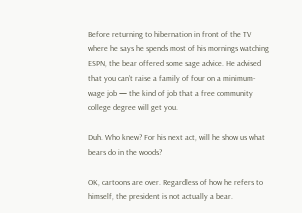Before returning to hibernation in front of the TV where he says he spends most of his mornings watching ESPN, the bear offered some sage advice. He advised that you can’t raise a family of four on a minimum-wage job — the kind of job that a free community college degree will get you.

Duh. Who knew? For his next act, will he show us what bears do in the woods?

OK, cartoons are over. Regardless of how he refers to himself, the president is not actually a bear.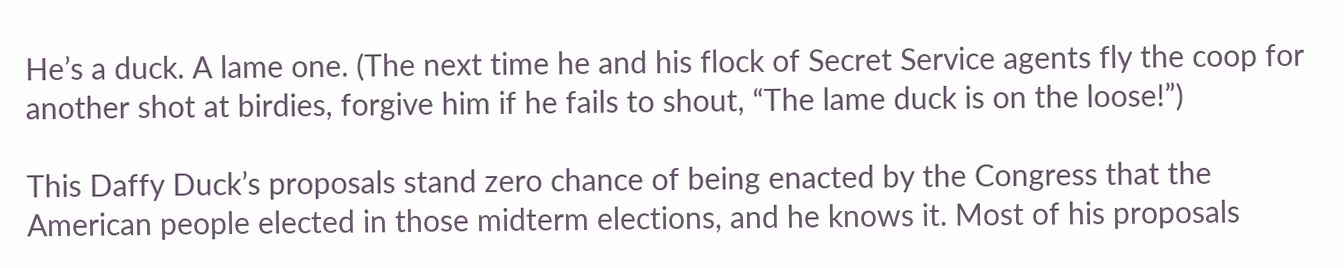He’s a duck. A lame one. (The next time he and his flock of Secret Service agents fly the coop for another shot at birdies, forgive him if he fails to shout, “The lame duck is on the loose!”)

This Daffy Duck’s proposals stand zero chance of being enacted by the Congress that the American people elected in those midterm elections, and he knows it. Most of his proposals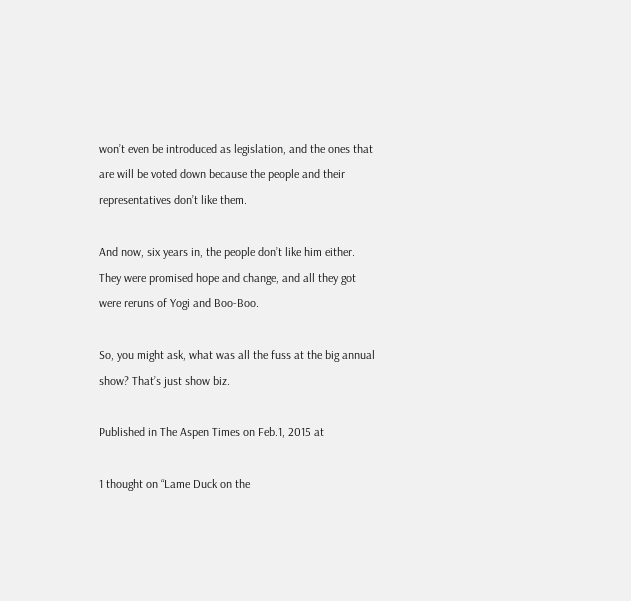won’t even be introduced as legislation, and the ones that are will be voted down because the people and their representatives don’t like them.

And now, six years in, the people don’t like him either. They were promised hope and change, and all they got were reruns of Yogi and Boo-Boo.

So, you might ask, what was all the fuss at the big annual show? That’s just show biz.

Published in The Aspen Times on Feb.1, 2015 at

1 thought on “Lame Duck on the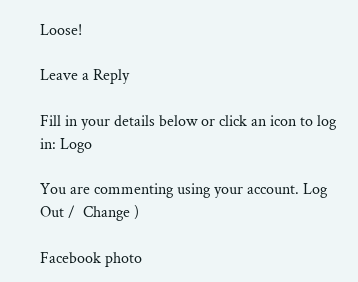Loose!

Leave a Reply

Fill in your details below or click an icon to log in: Logo

You are commenting using your account. Log Out /  Change )

Facebook photo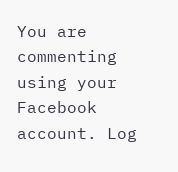You are commenting using your Facebook account. Log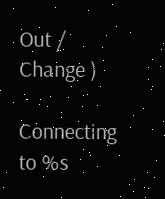Out /  Change )

Connecting to %s